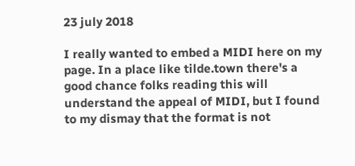23 july 2018

I really wanted to embed a MIDI here on my page. In a place like tilde.town there's a good chance folks reading this will understand the appeal of MIDI, but I found to my dismay that the format is not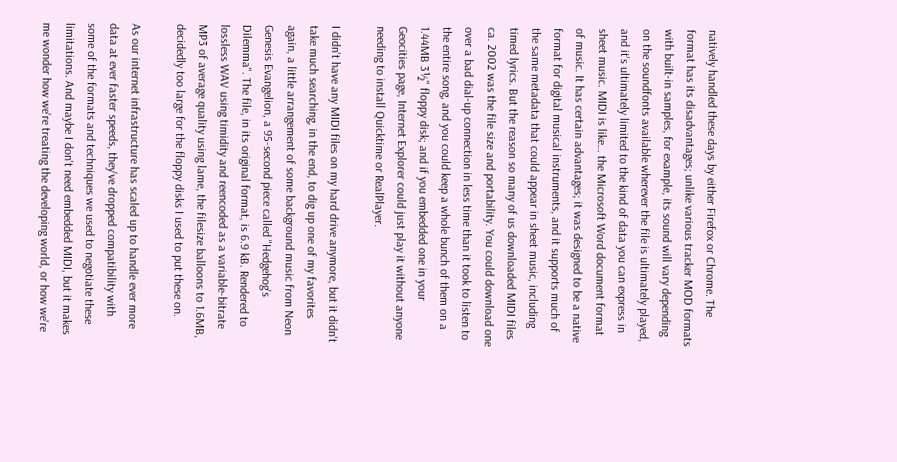natively handled these days by either Firefox or Chrome. The format has its disadvantages; unlike various tracker MOD formats with built-in samples, for example, its sound will vary depending on the soundfonts available wherever the file is ultimately played, and it's ultimately limited to the kind of data you can express in sheet music. MIDI is like… the Microsoft Word document format of music. It has certain advantages; it was designed to be a native format for digital musical instruments, and it supports much of the same metadata that could appear in sheet music, including timed lyrics. But the reason so many of us downloaded MIDI files ca. 2002 was the file size and portability. You could download one over a bad dial-up connection in less time than it took to listen to the entire song, and you could keep a whole bunch of them on a 1.44MB 3½" floppy disk; and if you embedded one in your Geocities page, Internet Explorer could just play it without anyone needing to install Quicktime or RealPlayer.

I didn't have any MIDI files on my hard drive anymore, but it didn't take much searching, in the end, to dig up one of my favorites again, a little arrangement of some background music from Neon Genesis Evangelion, a 95-second piece called "Hedgehog's Dilemma". The file, in its original format, is 6.9 kB. Rendered to lossless WAV using timidity and reencoded as a variable-bitrate MP3 of average quality using lame, the filesize balloons to 1.6MB, decidedly too large for the floppy disks I used to put these on.

As our internet infrastructure has scaled up to handle ever more data at ever faster speeds, they've dropped compatibility with some of the formats and techniques we used to negotiate these limitations. And maybe I don't need embedded MIDI, but it makes me wonder how we're treating the developing world, or how we're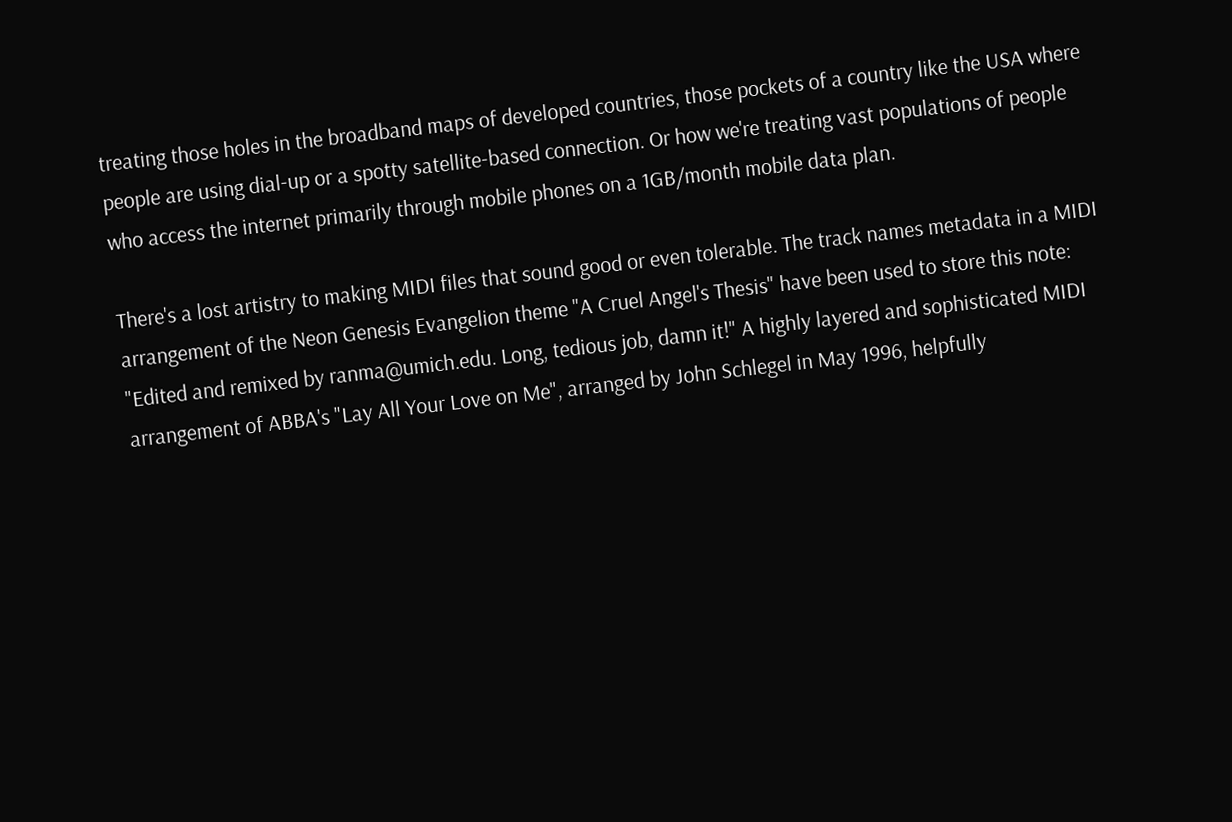treating those holes in the broadband maps of developed countries, those pockets of a country like the USA where people are using dial-up or a spotty satellite-based connection. Or how we're treating vast populations of people who access the internet primarily through mobile phones on a 1GB/month mobile data plan.

There's a lost artistry to making MIDI files that sound good or even tolerable. The track names metadata in a MIDI arrangement of the Neon Genesis Evangelion theme "A Cruel Angel's Thesis" have been used to store this note: "Edited and remixed by ranma@umich.edu. Long, tedious job, damn it!" A highly layered and sophisticated MIDI arrangement of ABBA's "Lay All Your Love on Me", arranged by John Schlegel in May 1996, helpfully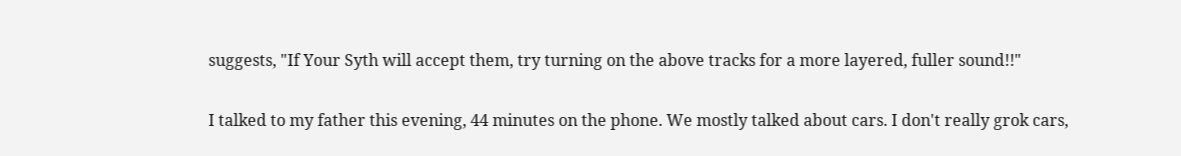suggests, "If Your Syth will accept them, try turning on the above tracks for a more layered, fuller sound!!"

I talked to my father this evening, 44 minutes on the phone. We mostly talked about cars. I don't really grok cars,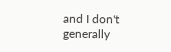and I don't generally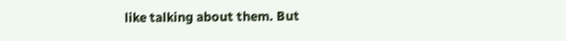like talking about them. But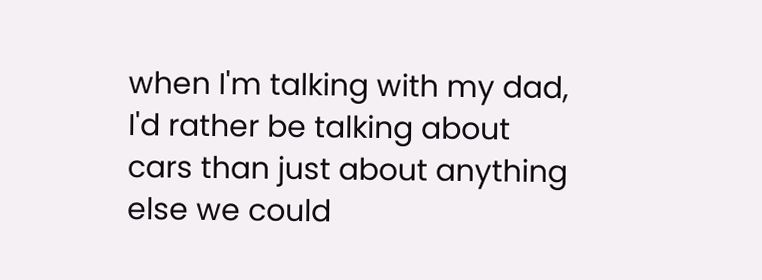when I'm talking with my dad, I'd rather be talking about cars than just about anything else we could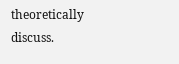theoretically discuss.